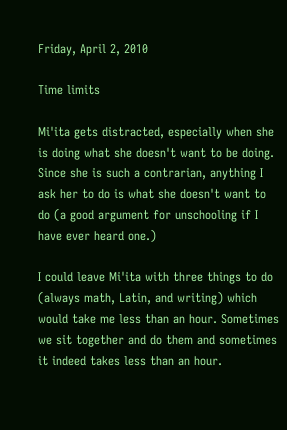Friday, April 2, 2010

Time limits

Mi'ita gets distracted, especially when she is doing what she doesn't want to be doing. Since she is such a contrarian, anything I ask her to do is what she doesn't want to do (a good argument for unschooling if I have ever heard one.)

I could leave Mi'ita with three things to do (always math, Latin, and writing) which would take me less than an hour. Sometimes we sit together and do them and sometimes it indeed takes less than an hour.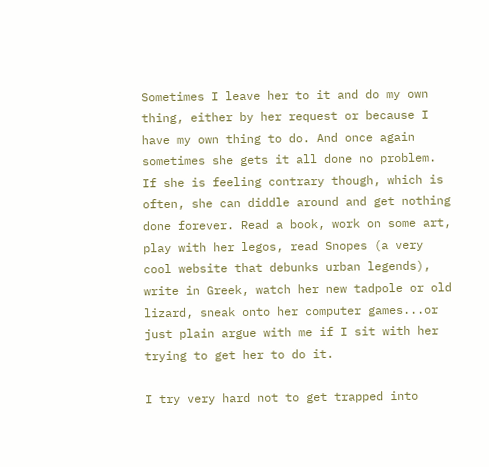Sometimes I leave her to it and do my own thing, either by her request or because I have my own thing to do. And once again sometimes she gets it all done no problem. If she is feeling contrary though, which is often, she can diddle around and get nothing done forever. Read a book, work on some art, play with her legos, read Snopes (a very cool website that debunks urban legends), write in Greek, watch her new tadpole or old lizard, sneak onto her computer games...or just plain argue with me if I sit with her trying to get her to do it.

I try very hard not to get trapped into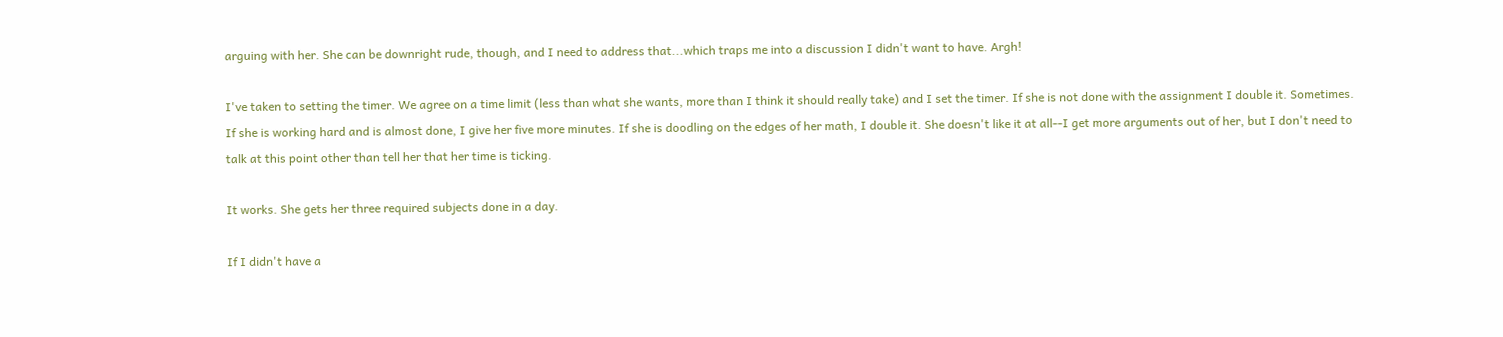arguing with her. She can be downright rude, though, and I need to address that...which traps me into a discussion I didn't want to have. Argh!

I've taken to setting the timer. We agree on a time limit (less than what she wants, more than I think it should really take) and I set the timer. If she is not done with the assignment I double it. Sometimes. If she is working hard and is almost done, I give her five more minutes. If she is doodling on the edges of her math, I double it. She doesn't like it at all--I get more arguments out of her, but I don't need to talk at this point other than tell her that her time is ticking.

It works. She gets her three required subjects done in a day.

If I didn't have a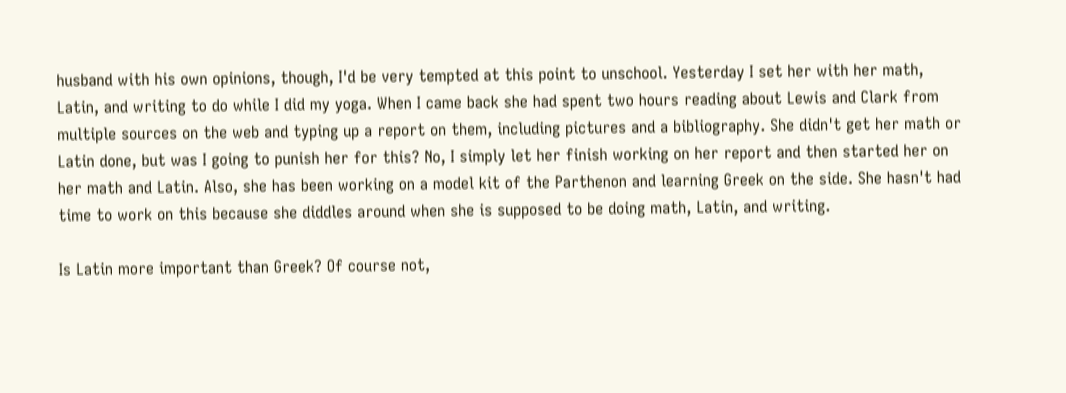husband with his own opinions, though, I'd be very tempted at this point to unschool. Yesterday I set her with her math, Latin, and writing to do while I did my yoga. When I came back she had spent two hours reading about Lewis and Clark from multiple sources on the web and typing up a report on them, including pictures and a bibliography. She didn't get her math or Latin done, but was I going to punish her for this? No, I simply let her finish working on her report and then started her on her math and Latin. Also, she has been working on a model kit of the Parthenon and learning Greek on the side. She hasn't had time to work on this because she diddles around when she is supposed to be doing math, Latin, and writing.

Is Latin more important than Greek? Of course not,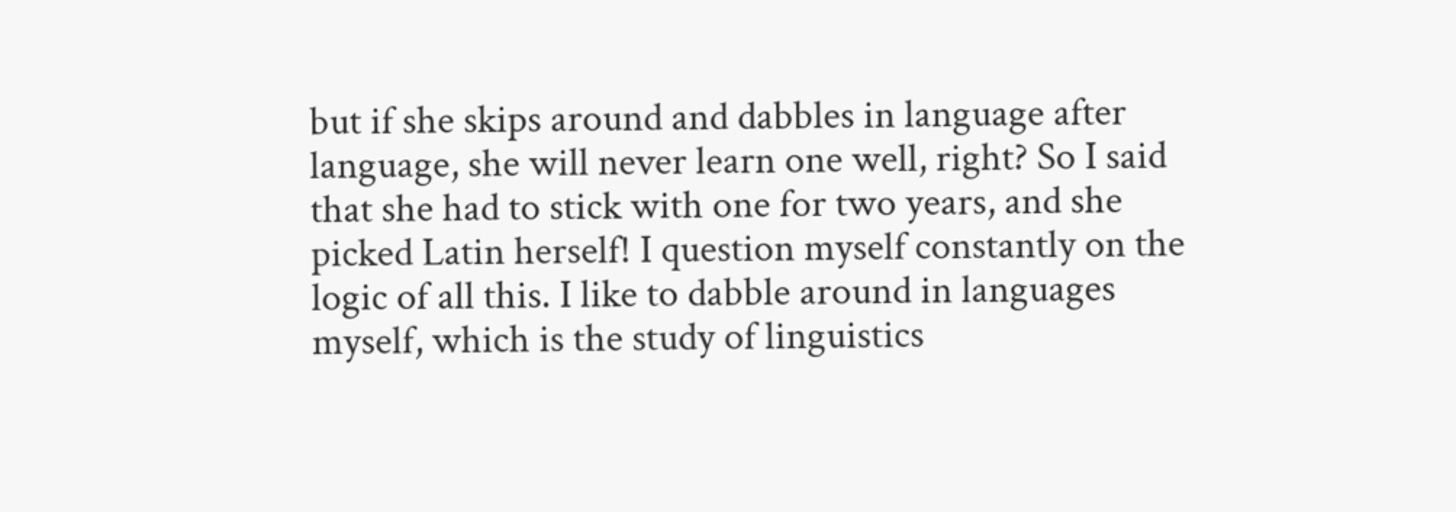but if she skips around and dabbles in language after language, she will never learn one well, right? So I said that she had to stick with one for two years, and she picked Latin herself! I question myself constantly on the logic of all this. I like to dabble around in languages myself, which is the study of linguistics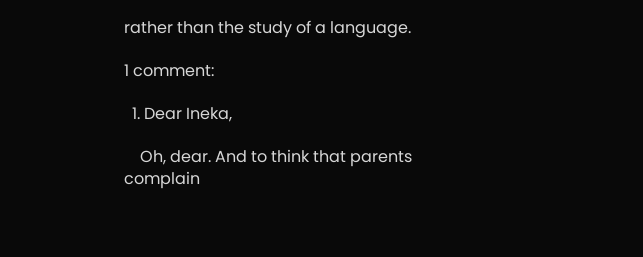rather than the study of a language.

1 comment:

  1. Dear Ineka,

    Oh, dear. And to think that parents complain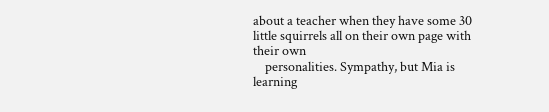about a teacher when they have some 30 little squirrels all on their own page with their own
    personalities. Sympathy, but Mia is learning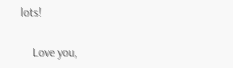lots!

    Love you,